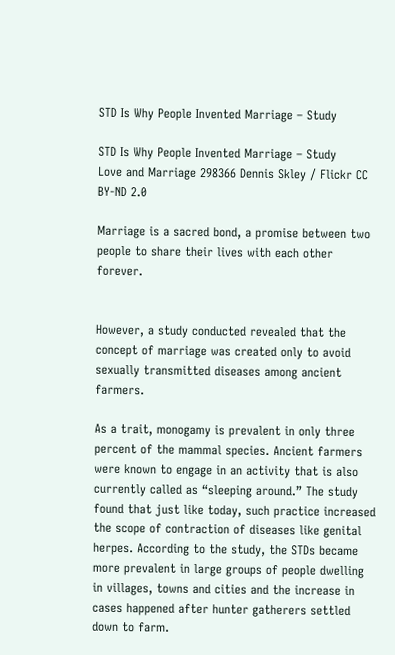STD Is Why People Invented Marriage – Study

STD Is Why People Invented Marriage – Study
Love and Marriage 298366 Dennis Skley / Flickr CC BY-ND 2.0

Marriage is a sacred bond, a promise between two people to share their lives with each other forever.


However, a study conducted revealed that the concept of marriage was created only to avoid sexually transmitted diseases among ancient farmers.

As a trait, monogamy is prevalent in only three percent of the mammal species. Ancient farmers were known to engage in an activity that is also currently called as “sleeping around.” The study found that just like today, such practice increased the scope of contraction of diseases like genital herpes. According to the study, the STDs became more prevalent in large groups of people dwelling in villages, towns and cities and the increase in cases happened after hunter gatherers settled down to farm.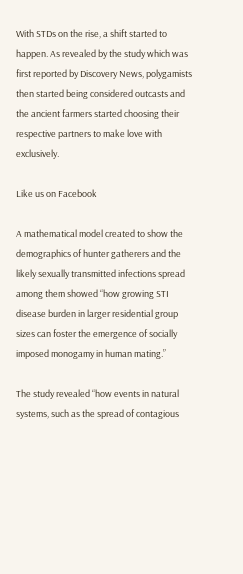With STDs on the rise, a shift started to happen. As revealed by the study which was first reported by Discovery News, polygamists then started being considered outcasts and the ancient farmers started choosing their respective partners to make love with exclusively.

Like us on Facebook

A mathematical model created to show the demographics of hunter gatherers and the likely sexually transmitted infections spread among them showed “how growing STI disease burden in larger residential group sizes can foster the emergence of socially imposed monogamy in human mating.”

The study revealed “how events in natural systems, such as the spread of contagious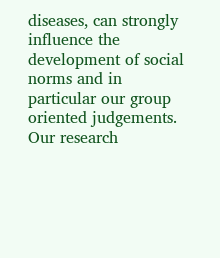diseases, can strongly influence the development of social norms and in particular our group oriented judgements. Our research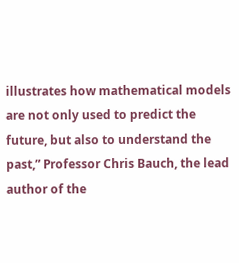illustrates how mathematical models are not only used to predict the future, but also to understand the past,” Professor Chris Bauch, the lead author of the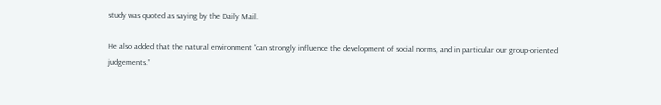study was quoted as saying by the Daily Mail.

He also added that the natural environment “can strongly influence the development of social norms, and in particular our group-oriented judgements.”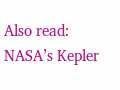Also read: NASA’s Kepler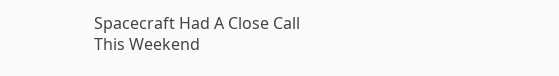Spacecraft Had A Close Call This Weekend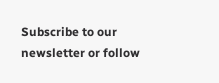Subscribe to our newsletter or follow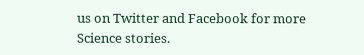us on Twitter and Facebook for more Science stories.